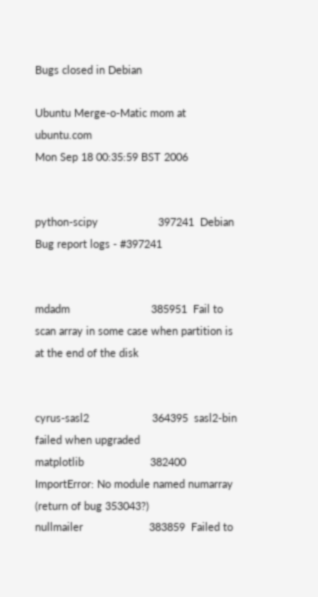Bugs closed in Debian

Ubuntu Merge-o-Matic mom at ubuntu.com
Mon Sep 18 00:35:59 BST 2006


python-scipy                    397241  Debian Bug report logs - #397241


mdadm                           385951  Fail to scan array in some case when partition is at the end of the disk


cyrus-sasl2                     364395  sasl2-bin failed when upgraded
matplotlib                      382400  ImportError: No module named numarray (return of bug 353043?)
nullmailer                      383859  Failed to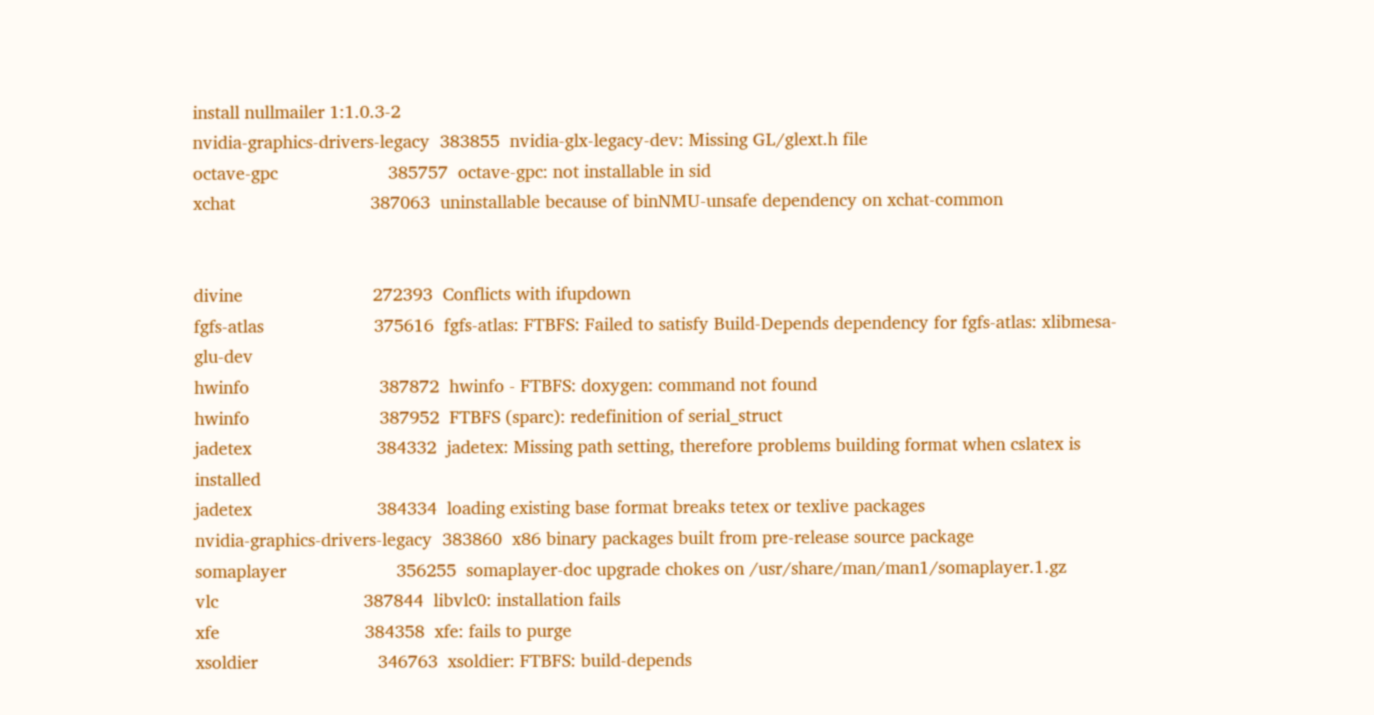install nullmailer 1:1.0.3-2
nvidia-graphics-drivers-legacy  383855  nvidia-glx-legacy-dev: Missing GL/glext.h file
octave-gpc                      385757  octave-gpc: not installable in sid
xchat                           387063  uninstallable because of binNMU-unsafe dependency on xchat-common


divine                          272393  Conflicts with ifupdown
fgfs-atlas                      375616  fgfs-atlas: FTBFS: Failed to satisfy Build-Depends dependency for fgfs-atlas: xlibmesa-glu-dev
hwinfo                          387872  hwinfo - FTBFS: doxygen: command not found
hwinfo                          387952  FTBFS (sparc): redefinition of serial_struct
jadetex                         384332  jadetex: Missing path setting, therefore problems building format when cslatex is installed
jadetex                         384334  loading existing base format breaks tetex or texlive packages
nvidia-graphics-drivers-legacy  383860  x86 binary packages built from pre-release source package
somaplayer                      356255  somaplayer-doc upgrade chokes on /usr/share/man/man1/somaplayer.1.gz
vlc                             387844  libvlc0: installation fails
xfe                             384358  xfe: fails to purge
xsoldier                        346763  xsoldier: FTBFS: build-depends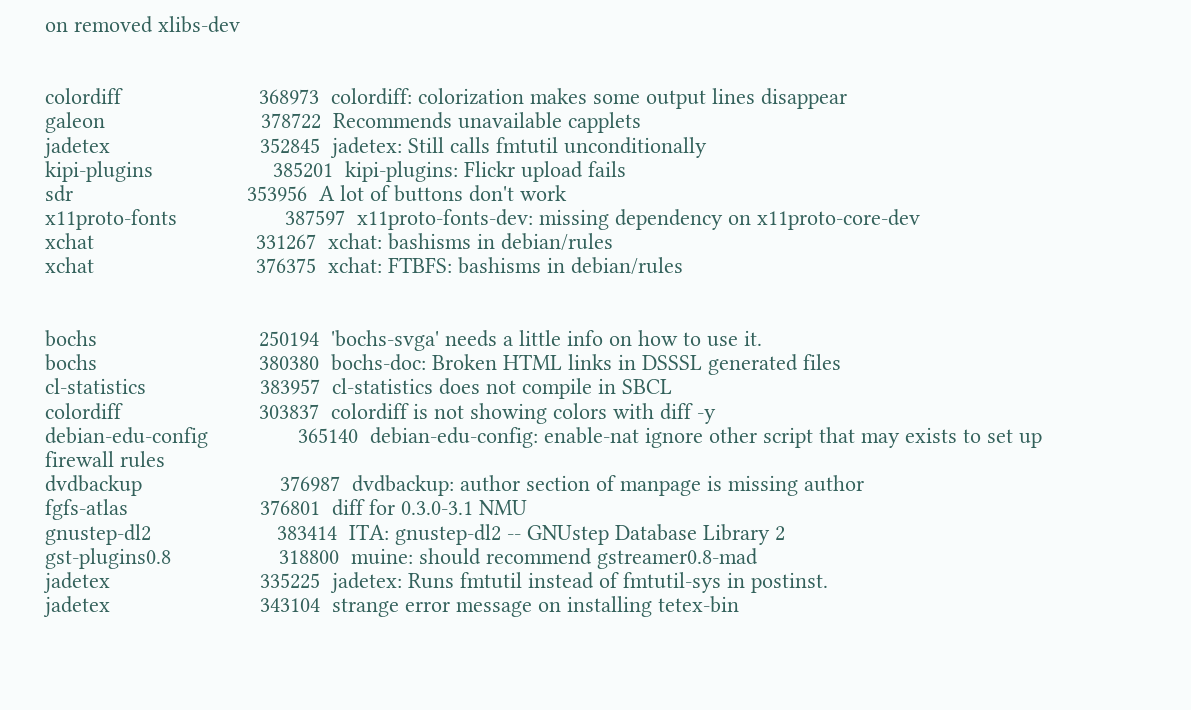on removed xlibs-dev


colordiff                       368973  colordiff: colorization makes some output lines disappear
galeon                          378722  Recommends unavailable capplets
jadetex                         352845  jadetex: Still calls fmtutil unconditionally
kipi-plugins                    385201  kipi-plugins: Flickr upload fails
sdr                             353956  A lot of buttons don't work
x11proto-fonts                  387597  x11proto-fonts-dev: missing dependency on x11proto-core-dev
xchat                           331267  xchat: bashisms in debian/rules
xchat                           376375  xchat: FTBFS: bashisms in debian/rules


bochs                           250194  'bochs-svga' needs a little info on how to use it.
bochs                           380380  bochs-doc: Broken HTML links in DSSSL generated files
cl-statistics                   383957  cl-statistics does not compile in SBCL
colordiff                       303837  colordiff is not showing colors with diff -y
debian-edu-config               365140  debian-edu-config: enable-nat ignore other script that may exists to set up firewall rules
dvdbackup                       376987  dvdbackup: author section of manpage is missing author
fgfs-atlas                      376801  diff for 0.3.0-3.1 NMU
gnustep-dl2                     383414  ITA: gnustep-dl2 -- GNUstep Database Library 2
gst-plugins0.8                  318800  muine: should recommend gstreamer0.8-mad
jadetex                         335225  jadetex: Runs fmtutil instead of fmtutil-sys in postinst.
jadetex                         343104  strange error message on installing tetex-bin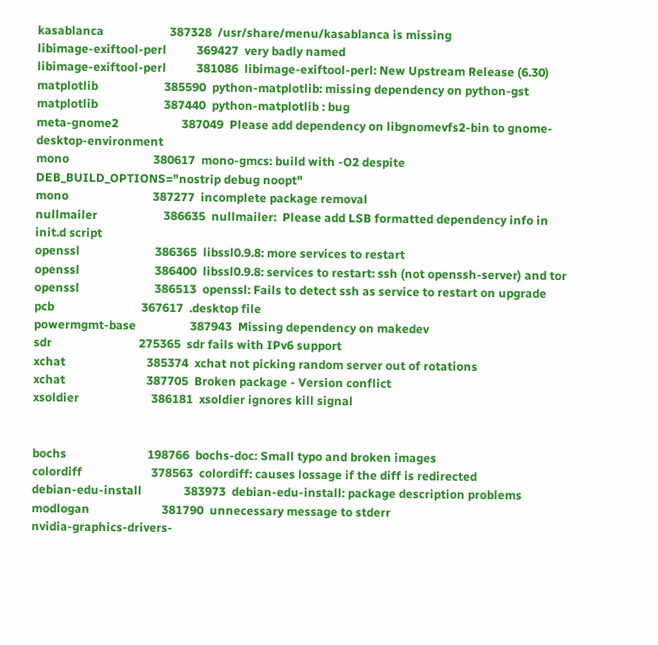kasablanca                      387328  /usr/share/menu/kasablanca is missing
libimage-exiftool-perl          369427  very badly named
libimage-exiftool-perl          381086  libimage-exiftool-perl: New Upstream Release (6.30)
matplotlib                      385590  python-matplotlib: missing dependency on python-gst
matplotlib                      387440  python-matplotlib : bug
meta-gnome2                     387049  Please add dependency on libgnomevfs2-bin to gnome-desktop-environment
mono                            380617  mono-gmcs: build with -O2 despite DEB_BUILD_OPTIONS="nostrip debug noopt"
mono                            387277  incomplete package removal
nullmailer                      386635  nullmailer:  Please add LSB formatted dependency info in init.d script
openssl                         386365  libssl0.9.8: more services to restart
openssl                         386400  libssl0.9.8: services to restart: ssh (not openssh-server) and tor
openssl                         386513  openssl: Fails to detect ssh as service to restart on upgrade
pcb                             367617  .desktop file
powermgmt-base                  387943  Missing dependency on makedev
sdr                             275365  sdr fails with IPv6 support
xchat                           385374  xchat not picking random server out of rotations
xchat                           387705  Broken package - Version conflict
xsoldier                        386181  xsoldier ignores kill signal


bochs                           198766  bochs-doc: Small typo and broken images
colordiff                       378563  colordiff: causes lossage if the diff is redirected
debian-edu-install              383973  debian-edu-install: package description problems
modlogan                        381790  unnecessary message to stderr
nvidia-graphics-drivers-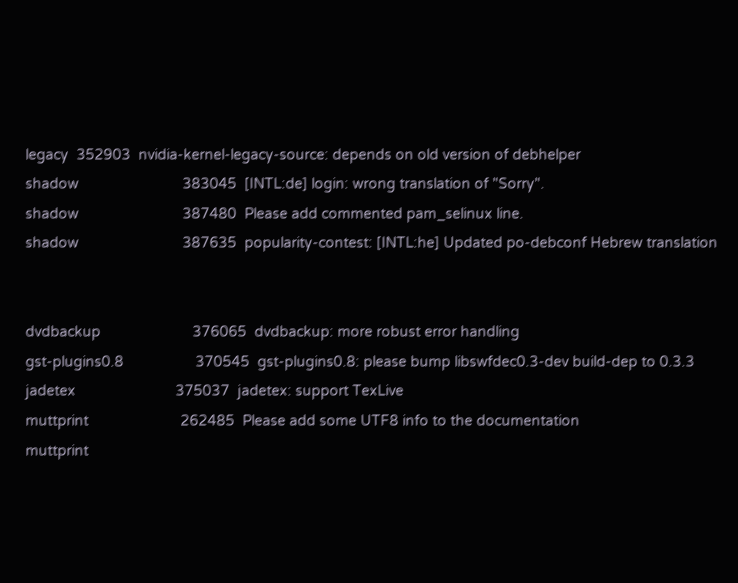legacy  352903  nvidia-kernel-legacy-source: depends on old version of debhelper
shadow                          383045  [INTL:de] login: wrong translation of "Sorry".
shadow                          387480  Please add commented pam_selinux line.
shadow                          387635  popularity-contest: [INTL:he] Updated po-debconf Hebrew translation


dvdbackup                       376065  dvdbackup: more robust error handling
gst-plugins0.8                  370545  gst-plugins0.8: please bump libswfdec0.3-dev build-dep to 0.3.3
jadetex                         375037  jadetex: support TexLive
muttprint                       262485  Please add some UTF8 info to the documentation
muttprint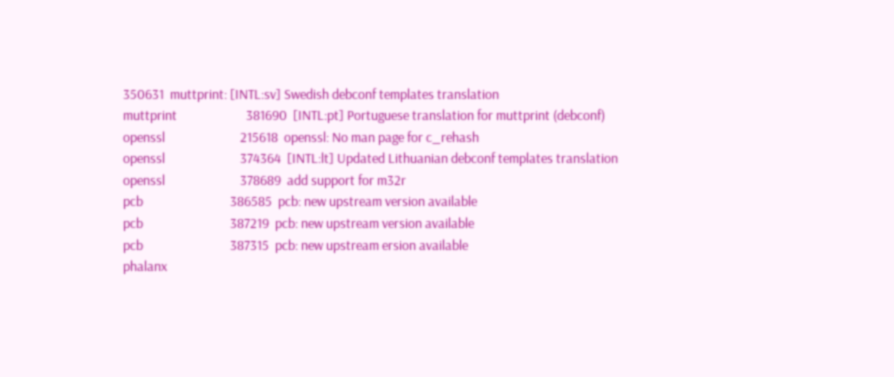350631  muttprint: [INTL:sv] Swedish debconf templates translation
muttprint                       381690  [INTL:pt] Portuguese translation for muttprint (debconf)
openssl                         215618  openssl: No man page for c_rehash
openssl                         374364  [INTL:lt] Updated Lithuanian debconf templates translation
openssl                         378689  add support for m32r
pcb                             386585  pcb: new upstream version available
pcb                             387219  pcb: new upstream version available
pcb                             387315  pcb: new upstream ersion available
phalanx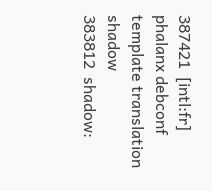387421  [intl:fr] phalanx debconf template translation
shadow                          383812  shadow: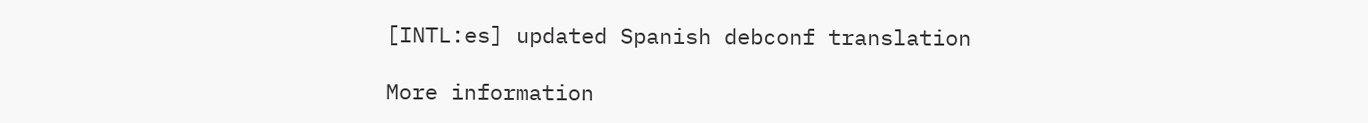[INTL:es] updated Spanish debconf translation

More information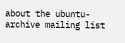about the ubuntu-archive mailing list